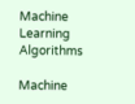Machine Learning Algorithms

Machine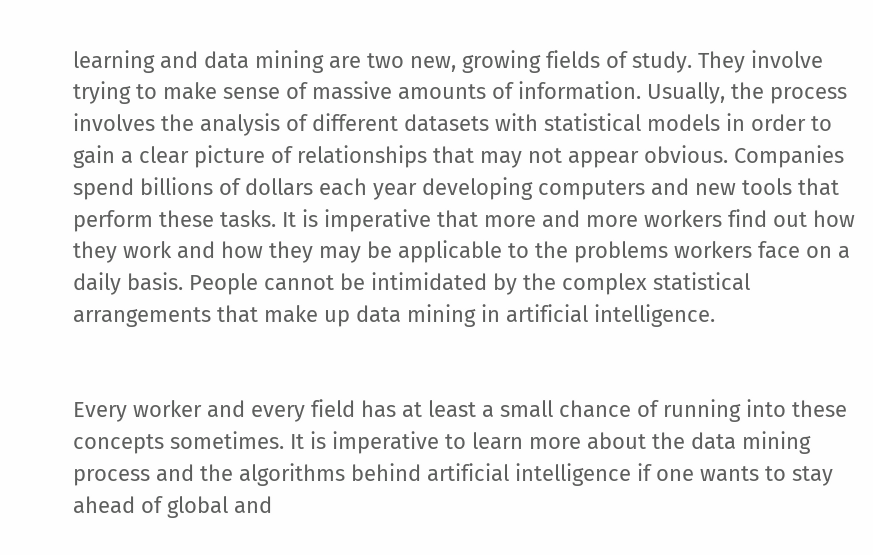learning and data mining are two new, growing fields of study. They involve trying to make sense of massive amounts of information. Usually, the process involves the analysis of different datasets with statistical models in order to gain a clear picture of relationships that may not appear obvious. Companies spend billions of dollars each year developing computers and new tools that perform these tasks. It is imperative that more and more workers find out how they work and how they may be applicable to the problems workers face on a daily basis. People cannot be intimidated by the complex statistical arrangements that make up data mining in artificial intelligence.


Every worker and every field has at least a small chance of running into these concepts sometimes. It is imperative to learn more about the data mining process and the algorithms behind artificial intelligence if one wants to stay ahead of global and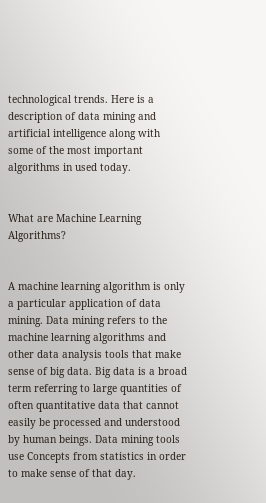technological trends. Here is a description of data mining and artificial intelligence along with some of the most important algorithms in used today.


What are Machine Learning Algorithms?


A machine learning algorithm is only a particular application of data mining. Data mining refers to the machine learning algorithms and other data analysis tools that make sense of big data. Big data is a broad term referring to large quantities of often quantitative data that cannot easily be processed and understood by human beings. Data mining tools use Concepts from statistics in order to make sense of that day.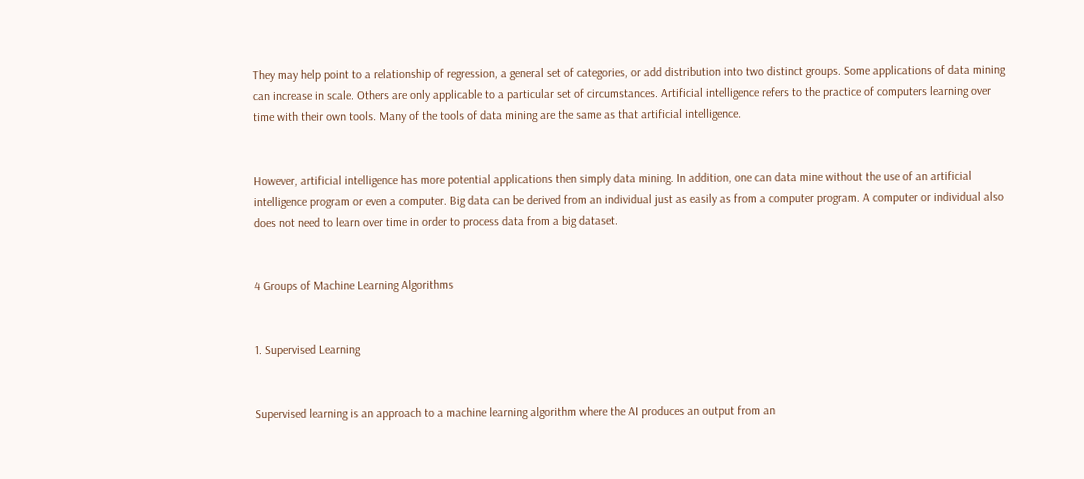They may help point to a relationship of regression, a general set of categories, or add distribution into two distinct groups. Some applications of data mining can increase in scale. Others are only applicable to a particular set of circumstances. Artificial intelligence refers to the practice of computers learning over time with their own tools. Many of the tools of data mining are the same as that artificial intelligence.


However, artificial intelligence has more potential applications then simply data mining. In addition, one can data mine without the use of an artificial intelligence program or even a computer. Big data can be derived from an individual just as easily as from a computer program. A computer or individual also does not need to learn over time in order to process data from a big dataset.


4 Groups of Machine Learning Algorithms


1. Supervised Learning


Supervised learning is an approach to a machine learning algorithm where the AI produces an output from an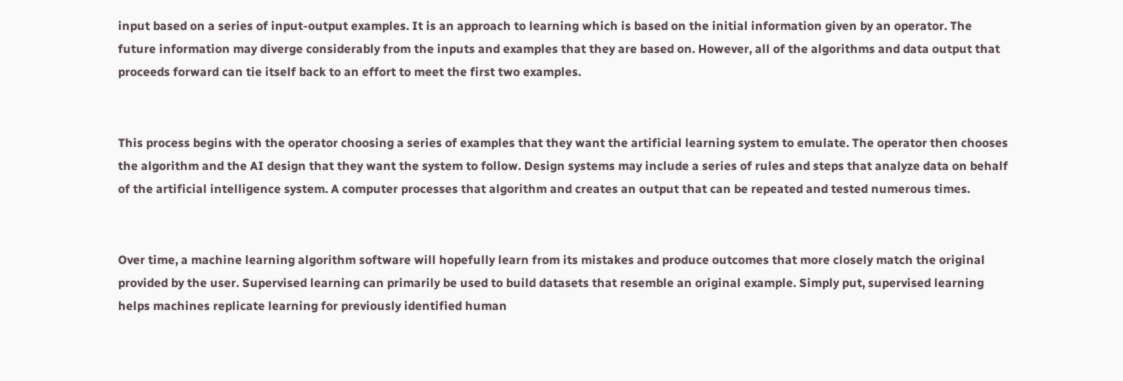input based on a series of input-output examples. It is an approach to learning which is based on the initial information given by an operator. The future information may diverge considerably from the inputs and examples that they are based on. However, all of the algorithms and data output that proceeds forward can tie itself back to an effort to meet the first two examples.


This process begins with the operator choosing a series of examples that they want the artificial learning system to emulate. The operator then chooses the algorithm and the AI design that they want the system to follow. Design systems may include a series of rules and steps that analyze data on behalf of the artificial intelligence system. A computer processes that algorithm and creates an output that can be repeated and tested numerous times.


Over time, a machine learning algorithm software will hopefully learn from its mistakes and produce outcomes that more closely match the original provided by the user. Supervised learning can primarily be used to build datasets that resemble an original example. Simply put, supervised learning helps machines replicate learning for previously identified human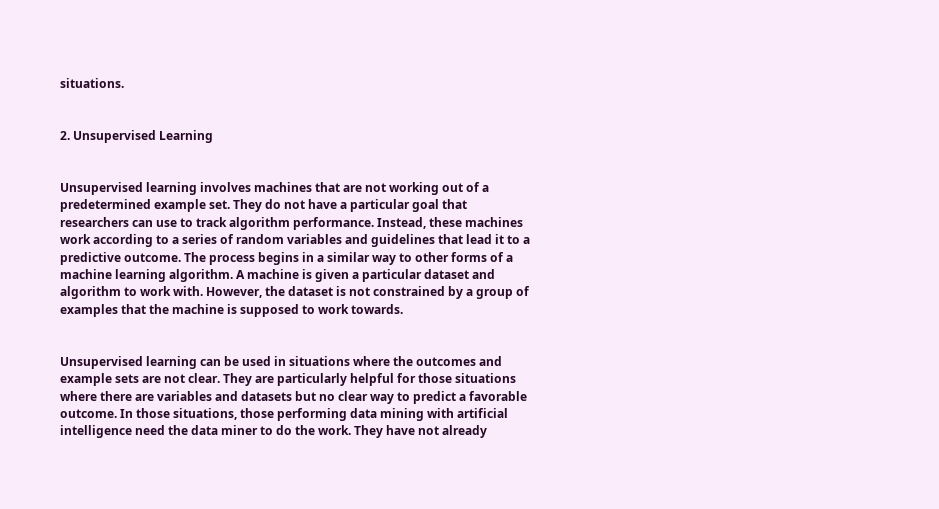situations.


2. Unsupervised Learning


Unsupervised learning involves machines that are not working out of a predetermined example set. They do not have a particular goal that researchers can use to track algorithm performance. Instead, these machines work according to a series of random variables and guidelines that lead it to a predictive outcome. The process begins in a similar way to other forms of a machine learning algorithm. A machine is given a particular dataset and algorithm to work with. However, the dataset is not constrained by a group of examples that the machine is supposed to work towards.


Unsupervised learning can be used in situations where the outcomes and example sets are not clear. They are particularly helpful for those situations where there are variables and datasets but no clear way to predict a favorable outcome. In those situations, those performing data mining with artificial intelligence need the data miner to do the work. They have not already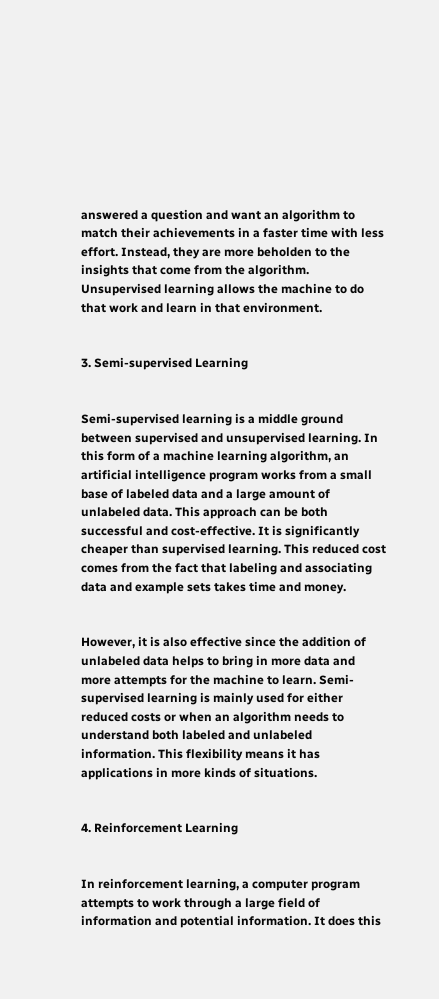answered a question and want an algorithm to match their achievements in a faster time with less effort. Instead, they are more beholden to the insights that come from the algorithm. Unsupervised learning allows the machine to do that work and learn in that environment.


3. Semi-supervised Learning


Semi-supervised learning is a middle ground between supervised and unsupervised learning. In this form of a machine learning algorithm, an artificial intelligence program works from a small base of labeled data and a large amount of unlabeled data. This approach can be both successful and cost-effective. It is significantly cheaper than supervised learning. This reduced cost comes from the fact that labeling and associating data and example sets takes time and money.


However, it is also effective since the addition of unlabeled data helps to bring in more data and more attempts for the machine to learn. Semi-supervised learning is mainly used for either reduced costs or when an algorithm needs to understand both labeled and unlabeled information. This flexibility means it has applications in more kinds of situations.


4. Reinforcement Learning


In reinforcement learning, a computer program attempts to work through a large field of information and potential information. It does this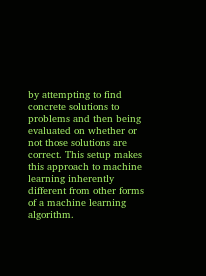by attempting to find concrete solutions to problems and then being evaluated on whether or not those solutions are correct. This setup makes this approach to machine learning inherently different from other forms of a machine learning algorithm.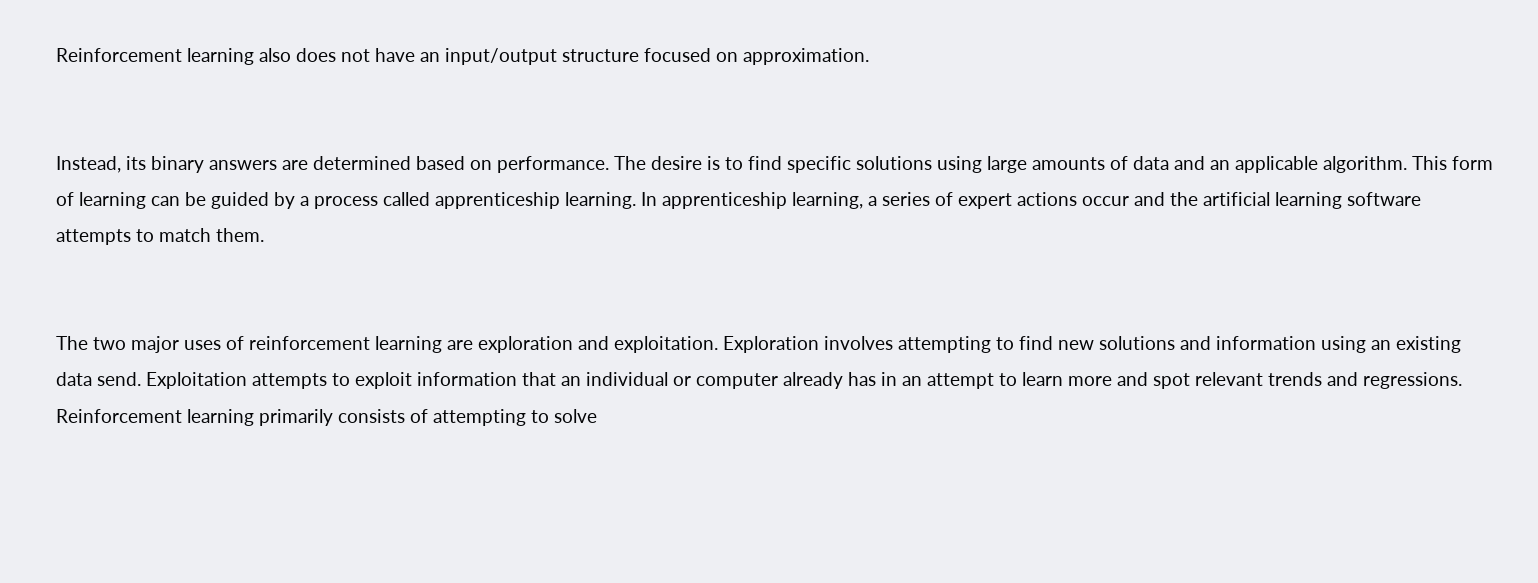Reinforcement learning also does not have an input/output structure focused on approximation.


Instead, its binary answers are determined based on performance. The desire is to find specific solutions using large amounts of data and an applicable algorithm. This form of learning can be guided by a process called apprenticeship learning. In apprenticeship learning, a series of expert actions occur and the artificial learning software attempts to match them.


The two major uses of reinforcement learning are exploration and exploitation. Exploration involves attempting to find new solutions and information using an existing data send. Exploitation attempts to exploit information that an individual or computer already has in an attempt to learn more and spot relevant trends and regressions. Reinforcement learning primarily consists of attempting to solve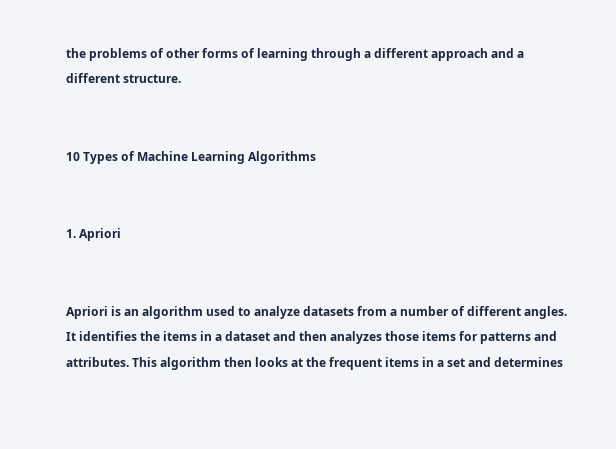the problems of other forms of learning through a different approach and a different structure.


10 Types of Machine Learning Algorithms


1. Apriori


Apriori is an algorithm used to analyze datasets from a number of different angles. It identifies the items in a dataset and then analyzes those items for patterns and attributes. This algorithm then looks at the frequent items in a set and determines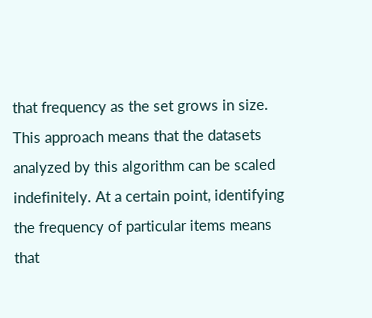that frequency as the set grows in size. This approach means that the datasets analyzed by this algorithm can be scaled indefinitely. At a certain point, identifying the frequency of particular items means that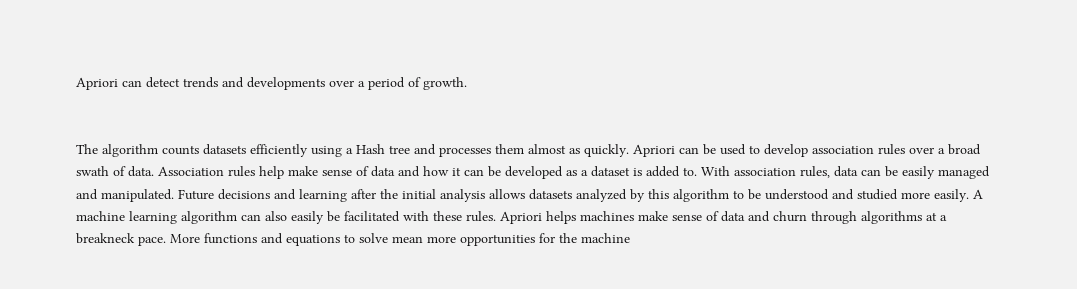Apriori can detect trends and developments over a period of growth.


The algorithm counts datasets efficiently using a Hash tree and processes them almost as quickly. Apriori can be used to develop association rules over a broad swath of data. Association rules help make sense of data and how it can be developed as a dataset is added to. With association rules, data can be easily managed and manipulated. Future decisions and learning after the initial analysis allows datasets analyzed by this algorithm to be understood and studied more easily. A machine learning algorithm can also easily be facilitated with these rules. Apriori helps machines make sense of data and churn through algorithms at a breakneck pace. More functions and equations to solve mean more opportunities for the machine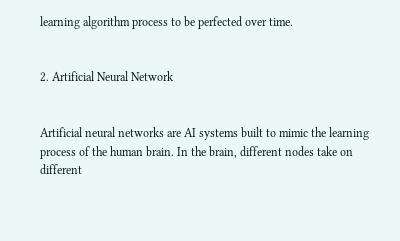learning algorithm process to be perfected over time.


2. Artificial Neural Network


Artificial neural networks are AI systems built to mimic the learning process of the human brain. In the brain, different nodes take on different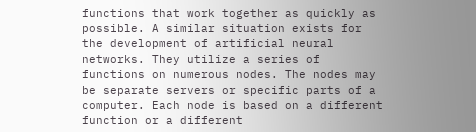functions that work together as quickly as possible. A similar situation exists for the development of artificial neural networks. They utilize a series of functions on numerous nodes. The nodes may be separate servers or specific parts of a computer. Each node is based on a different function or a different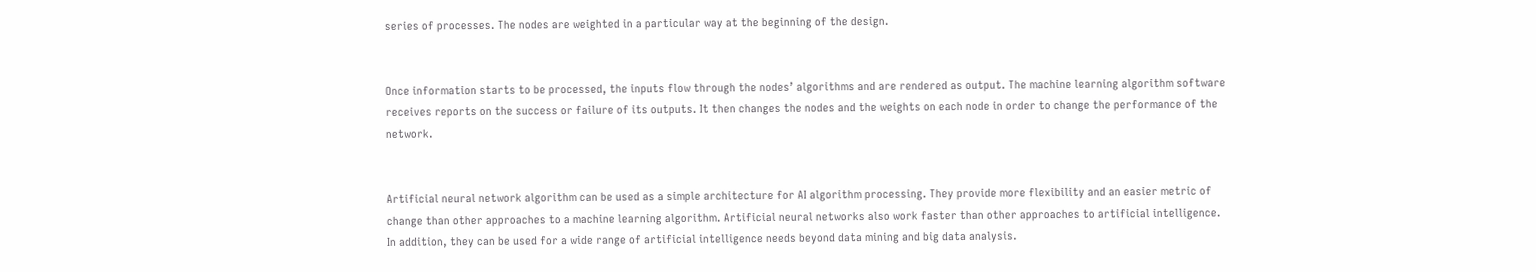series of processes. The nodes are weighted in a particular way at the beginning of the design.


Once information starts to be processed, the inputs flow through the nodes’ algorithms and are rendered as output. The machine learning algorithm software receives reports on the success or failure of its outputs. It then changes the nodes and the weights on each node in order to change the performance of the network.


Artificial neural network algorithm can be used as a simple architecture for AI algorithm processing. They provide more flexibility and an easier metric of change than other approaches to a machine learning algorithm. Artificial neural networks also work faster than other approaches to artificial intelligence. In addition, they can be used for a wide range of artificial intelligence needs beyond data mining and big data analysis.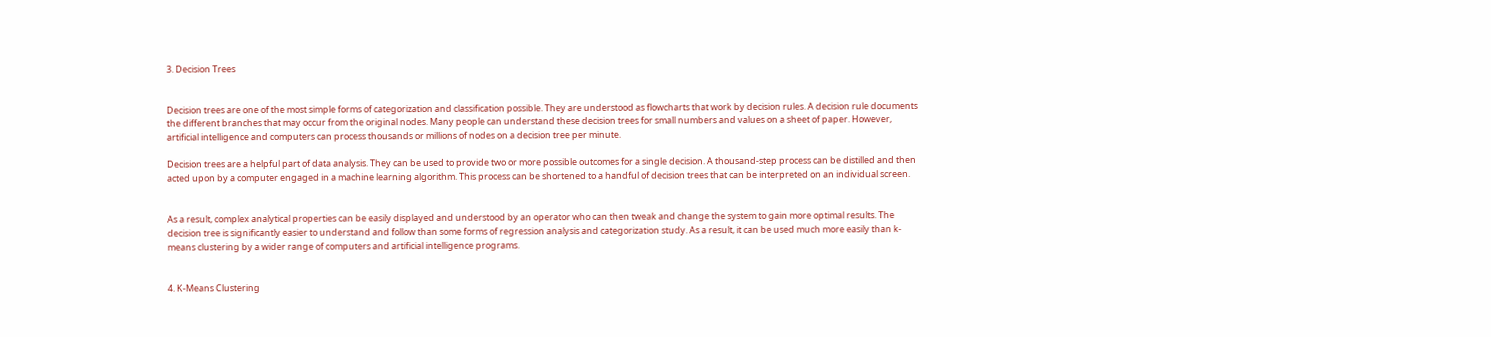3. Decision Trees


Decision trees are one of the most simple forms of categorization and classification possible. They are understood as flowcharts that work by decision rules. A decision rule documents the different branches that may occur from the original nodes. Many people can understand these decision trees for small numbers and values on a sheet of paper. However, artificial intelligence and computers can process thousands or millions of nodes on a decision tree per minute.

Decision trees are a helpful part of data analysis. They can be used to provide two or more possible outcomes for a single decision. A thousand-step process can be distilled and then acted upon by a computer engaged in a machine learning algorithm. This process can be shortened to a handful of decision trees that can be interpreted on an individual screen.


As a result, complex analytical properties can be easily displayed and understood by an operator who can then tweak and change the system to gain more optimal results. The decision tree is significantly easier to understand and follow than some forms of regression analysis and categorization study. As a result, it can be used much more easily than k-means clustering by a wider range of computers and artificial intelligence programs.


4. K-Means Clustering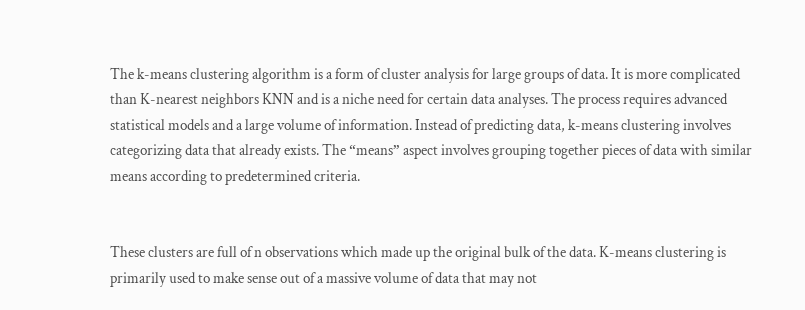The k-means clustering algorithm is a form of cluster analysis for large groups of data. It is more complicated than K-nearest neighbors KNN and is a niche need for certain data analyses. The process requires advanced statistical models and a large volume of information. Instead of predicting data, k-means clustering involves categorizing data that already exists. The “means” aspect involves grouping together pieces of data with similar means according to predetermined criteria.


These clusters are full of n observations which made up the original bulk of the data. K-means clustering is primarily used to make sense out of a massive volume of data that may not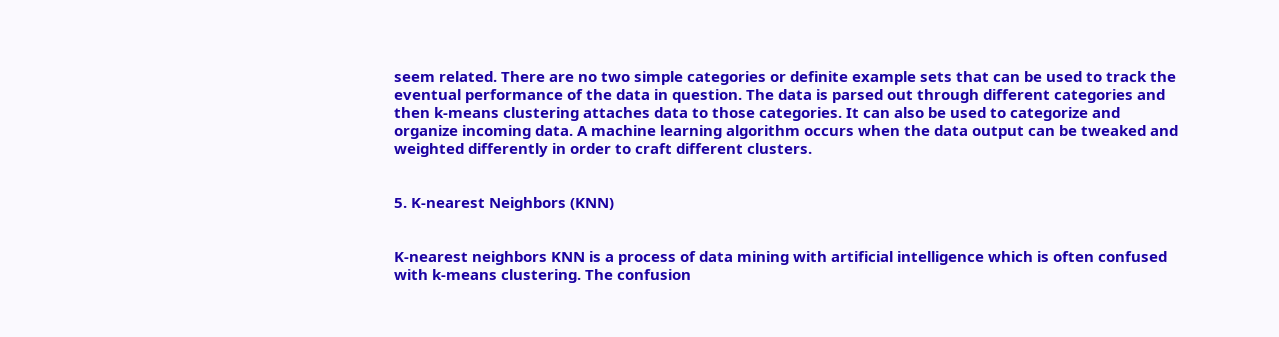seem related. There are no two simple categories or definite example sets that can be used to track the eventual performance of the data in question. The data is parsed out through different categories and then k-means clustering attaches data to those categories. It can also be used to categorize and organize incoming data. A machine learning algorithm occurs when the data output can be tweaked and weighted differently in order to craft different clusters.


5. K-nearest Neighbors (KNN)


K-nearest neighbors KNN is a process of data mining with artificial intelligence which is often confused with k-means clustering. The confusion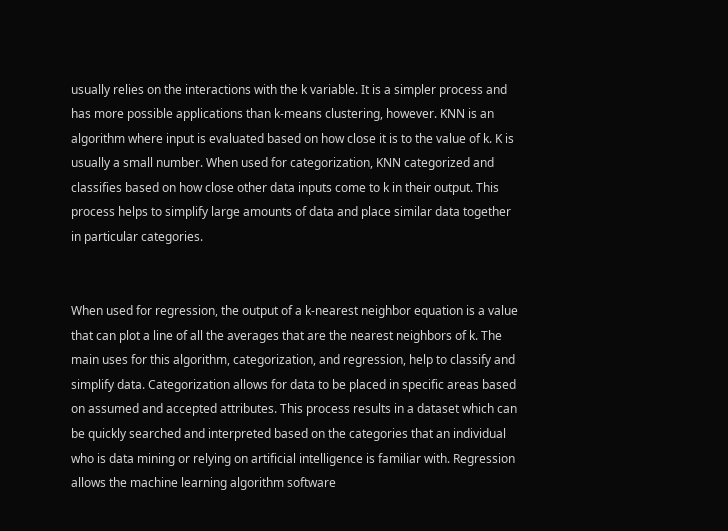usually relies on the interactions with the k variable. It is a simpler process and has more possible applications than k-means clustering, however. KNN is an algorithm where input is evaluated based on how close it is to the value of k. K is usually a small number. When used for categorization, KNN categorized and classifies based on how close other data inputs come to k in their output. This process helps to simplify large amounts of data and place similar data together in particular categories.


When used for regression, the output of a k-nearest neighbor equation is a value that can plot a line of all the averages that are the nearest neighbors of k. The main uses for this algorithm, categorization, and regression, help to classify and simplify data. Categorization allows for data to be placed in specific areas based on assumed and accepted attributes. This process results in a dataset which can be quickly searched and interpreted based on the categories that an individual who is data mining or relying on artificial intelligence is familiar with. Regression allows the machine learning algorithm software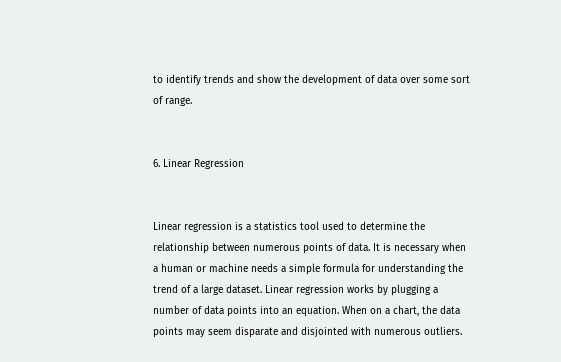to identify trends and show the development of data over some sort of range.


6. Linear Regression


Linear regression is a statistics tool used to determine the relationship between numerous points of data. It is necessary when a human or machine needs a simple formula for understanding the trend of a large dataset. Linear regression works by plugging a number of data points into an equation. When on a chart, the data points may seem disparate and disjointed with numerous outliers.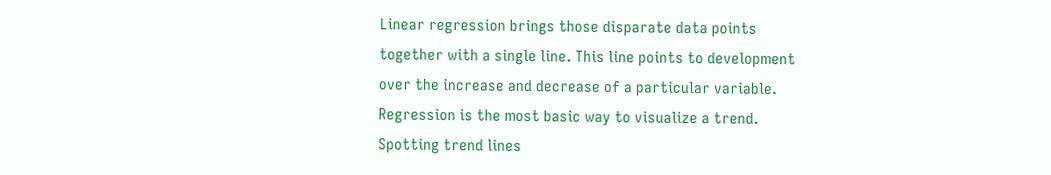Linear regression brings those disparate data points together with a single line. This line points to development over the increase and decrease of a particular variable. Regression is the most basic way to visualize a trend. Spotting trend lines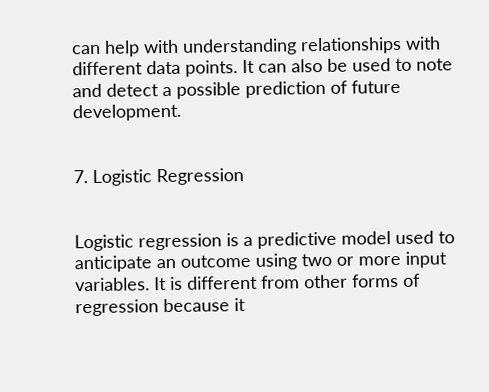can help with understanding relationships with different data points. It can also be used to note and detect a possible prediction of future development.


7. Logistic Regression


Logistic regression is a predictive model used to anticipate an outcome using two or more input variables. It is different from other forms of regression because it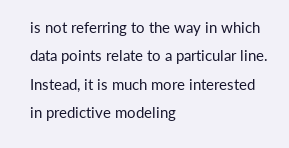is not referring to the way in which data points relate to a particular line. Instead, it is much more interested in predictive modeling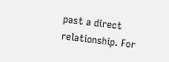past a direct relationship. For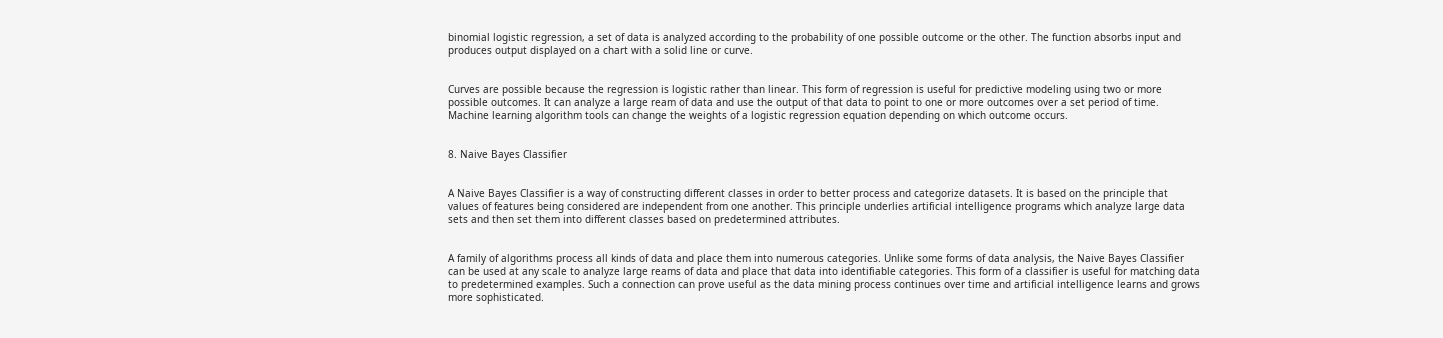binomial logistic regression, a set of data is analyzed according to the probability of one possible outcome or the other. The function absorbs input and produces output displayed on a chart with a solid line or curve.


Curves are possible because the regression is logistic rather than linear. This form of regression is useful for predictive modeling using two or more possible outcomes. It can analyze a large ream of data and use the output of that data to point to one or more outcomes over a set period of time. Machine learning algorithm tools can change the weights of a logistic regression equation depending on which outcome occurs.


8. Naive Bayes Classifier


A Naive Bayes Classifier is a way of constructing different classes in order to better process and categorize datasets. It is based on the principle that values of features being considered are independent from one another. This principle underlies artificial intelligence programs which analyze large data sets and then set them into different classes based on predetermined attributes.


A family of algorithms process all kinds of data and place them into numerous categories. Unlike some forms of data analysis, the Naive Bayes Classifier can be used at any scale to analyze large reams of data and place that data into identifiable categories. This form of a classifier is useful for matching data to predetermined examples. Such a connection can prove useful as the data mining process continues over time and artificial intelligence learns and grows more sophisticated.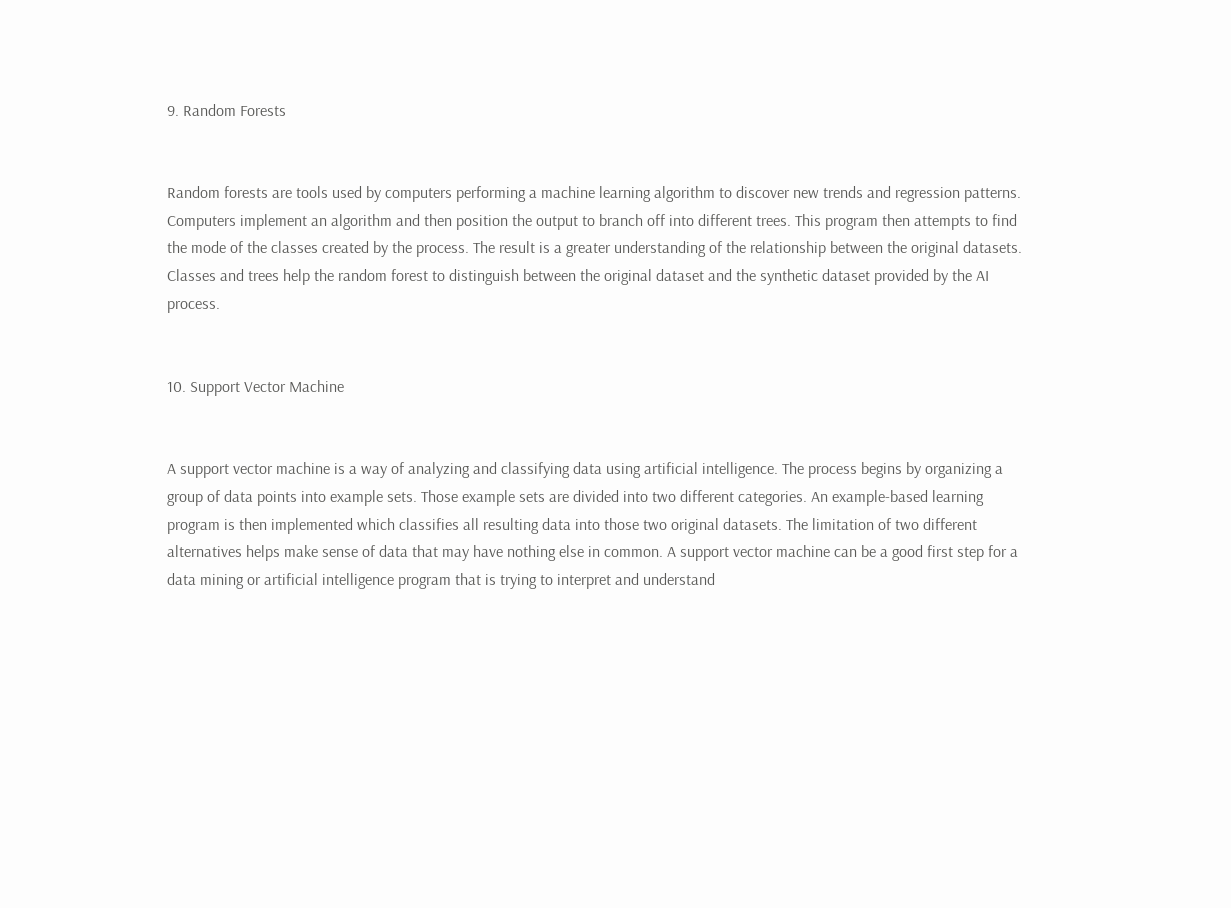9. Random Forests


Random forests are tools used by computers performing a machine learning algorithm to discover new trends and regression patterns. Computers implement an algorithm and then position the output to branch off into different trees. This program then attempts to find the mode of the classes created by the process. The result is a greater understanding of the relationship between the original datasets. Classes and trees help the random forest to distinguish between the original dataset and the synthetic dataset provided by the AI process.


10. Support Vector Machine


A support vector machine is a way of analyzing and classifying data using artificial intelligence. The process begins by organizing a group of data points into example sets. Those example sets are divided into two different categories. An example-based learning program is then implemented which classifies all resulting data into those two original datasets. The limitation of two different alternatives helps make sense of data that may have nothing else in common. A support vector machine can be a good first step for a data mining or artificial intelligence program that is trying to interpret and understand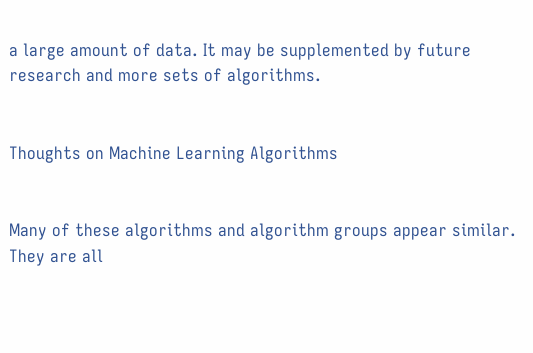a large amount of data. It may be supplemented by future research and more sets of algorithms.


Thoughts on Machine Learning Algorithms


Many of these algorithms and algorithm groups appear similar. They are all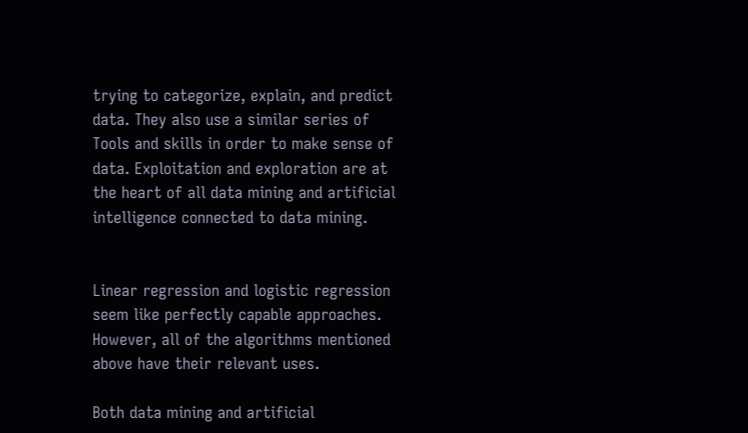trying to categorize, explain, and predict data. They also use a similar series of Tools and skills in order to make sense of data. Exploitation and exploration are at the heart of all data mining and artificial intelligence connected to data mining.


Linear regression and logistic regression seem like perfectly capable approaches. However, all of the algorithms mentioned above have their relevant uses.

Both data mining and artificial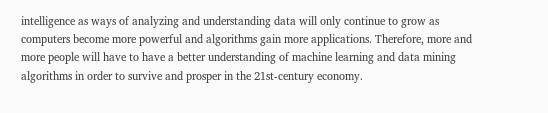intelligence as ways of analyzing and understanding data will only continue to grow as computers become more powerful and algorithms gain more applications. Therefore, more and more people will have to have a better understanding of machine learning and data mining algorithms in order to survive and prosper in the 21st-century economy.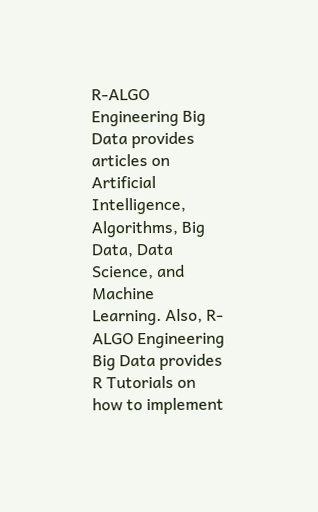R-ALGO Engineering Big Data provides articles on Artificial Intelligence, Algorithms, Big Data, Data Science, and Machine Learning. Also, R-ALGO Engineering Big Data provides R Tutorials on how to implement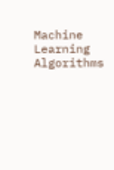Machine Learning Algorithms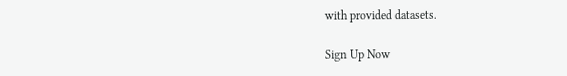with provided datasets.

Sign Up Now